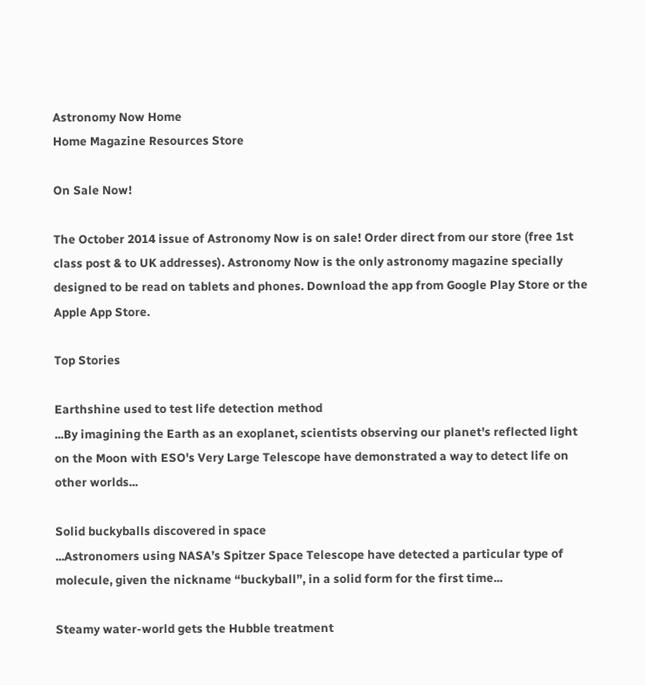Astronomy Now Home
Home Magazine Resources Store

On Sale Now!

The October 2014 issue of Astronomy Now is on sale! Order direct from our store (free 1st class post & to UK addresses). Astronomy Now is the only astronomy magazine specially designed to be read on tablets and phones. Download the app from Google Play Store or the Apple App Store.

Top Stories

Earthshine used to test life detection method
...By imagining the Earth as an exoplanet, scientists observing our planet's reflected light on the Moon with ESO's Very Large Telescope have demonstrated a way to detect life on other worlds...

Solid buckyballs discovered in space
...Astronomers using NASA’s Spitzer Space Telescope have detected a particular type of molecule, given the nickname “buckyball”, in a solid form for the first time...

Steamy water-world gets the Hubble treatment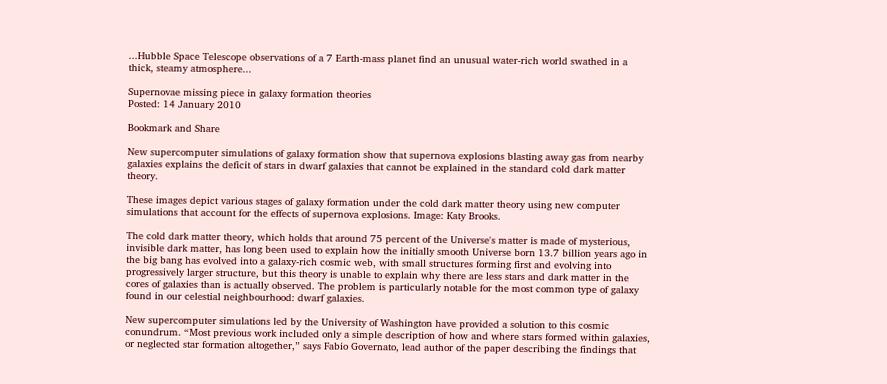...Hubble Space Telescope observations of a 7 Earth-mass planet find an unusual water-rich world swathed in a thick, steamy atmosphere...

Supernovae missing piece in galaxy formation theories
Posted: 14 January 2010

Bookmark and Share

New supercomputer simulations of galaxy formation show that supernova explosions blasting away gas from nearby galaxies explains the deficit of stars in dwarf galaxies that cannot be explained in the standard cold dark matter theory.

These images depict various stages of galaxy formation under the cold dark matter theory using new computer simulations that account for the effects of supernova explosions. Image: Katy Brooks.

The cold dark matter theory, which holds that around 75 percent of the Universe's matter is made of mysterious, invisible dark matter, has long been used to explain how the initially smooth Universe born 13.7 billion years ago in the big bang has evolved into a galaxy-rich cosmic web, with small structures forming first and evolving into progressively larger structure, but this theory is unable to explain why there are less stars and dark matter in the cores of galaxies than is actually observed. The problem is particularly notable for the most common type of galaxy found in our celestial neighbourhood: dwarf galaxies.

New supercomputer simulations led by the University of Washington have provided a solution to this cosmic conundrum. “Most previous work included only a simple description of how and where stars formed within galaxies, or neglected star formation altogether,” says Fabio Governato, lead author of the paper describing the findings that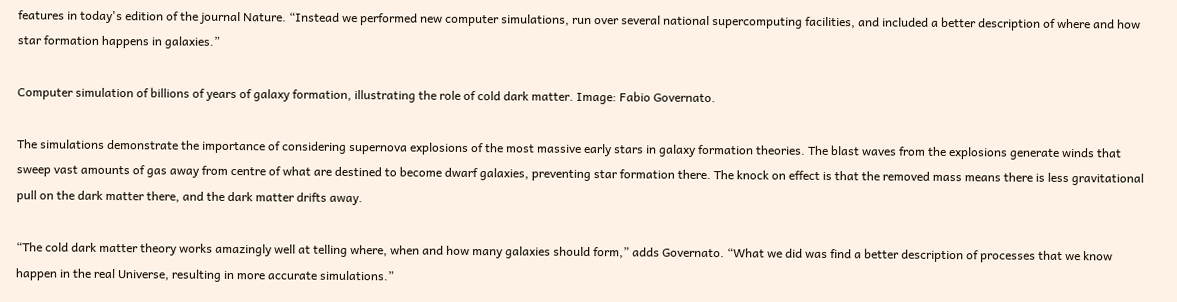features in today's edition of the journal Nature. “Instead we performed new computer simulations, run over several national supercomputing facilities, and included a better description of where and how star formation happens in galaxies.”

Computer simulation of billions of years of galaxy formation, illustrating the role of cold dark matter. Image: Fabio Governato.

The simulations demonstrate the importance of considering supernova explosions of the most massive early stars in galaxy formation theories. The blast waves from the explosions generate winds that sweep vast amounts of gas away from centre of what are destined to become dwarf galaxies, preventing star formation there. The knock on effect is that the removed mass means there is less gravitational pull on the dark matter there, and the dark matter drifts away.

“The cold dark matter theory works amazingly well at telling where, when and how many galaxies should form,” adds Governato. “What we did was find a better description of processes that we know happen in the real Universe, resulting in more accurate simulations.”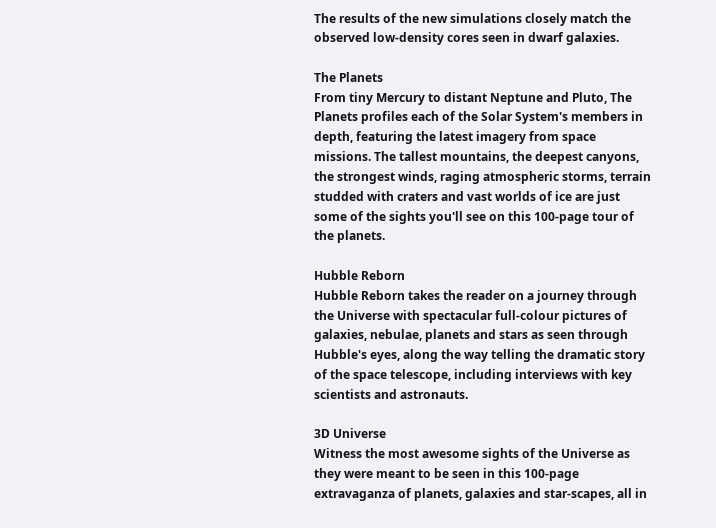The results of the new simulations closely match the observed low-density cores seen in dwarf galaxies.

The Planets
From tiny Mercury to distant Neptune and Pluto, The Planets profiles each of the Solar System's members in depth, featuring the latest imagery from space missions. The tallest mountains, the deepest canyons, the strongest winds, raging atmospheric storms, terrain studded with craters and vast worlds of ice are just some of the sights you'll see on this 100-page tour of the planets.

Hubble Reborn
Hubble Reborn takes the reader on a journey through the Universe with spectacular full-colour pictures of galaxies, nebulae, planets and stars as seen through Hubble's eyes, along the way telling the dramatic story of the space telescope, including interviews with key scientists and astronauts.

3D Universe
Witness the most awesome sights of the Universe as they were meant to be seen in this 100-page extravaganza of planets, galaxies and star-scapes, all in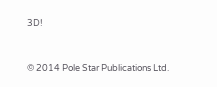3D!


© 2014 Pole Star Publications Ltd.